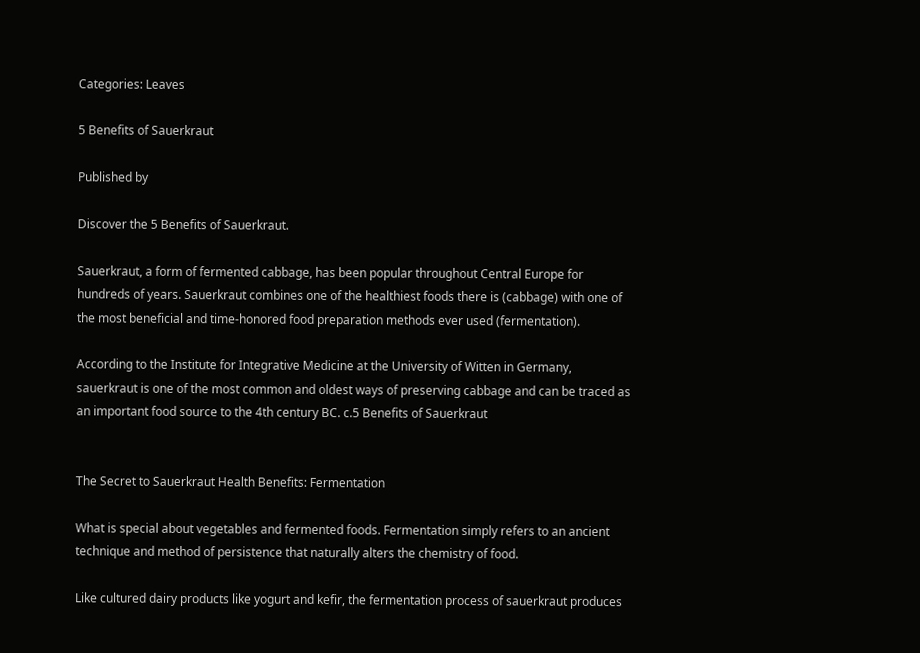Categories: Leaves

5 Benefits of Sauerkraut

Published by

Discover the 5 Benefits of Sauerkraut.

Sauerkraut, a form of fermented cabbage, has been popular throughout Central Europe for hundreds of years. Sauerkraut combines one of the healthiest foods there is (cabbage) with one of the most beneficial and time-honored food preparation methods ever used (fermentation).

According to the Institute for Integrative Medicine at the University of Witten in Germany, sauerkraut is one of the most common and oldest ways of preserving cabbage and can be traced as an important food source to the 4th century BC. c.5 Benefits of Sauerkraut


The Secret to Sauerkraut Health Benefits: Fermentation

What is special about vegetables and fermented foods. Fermentation simply refers to an ancient technique and method of persistence that naturally alters the chemistry of food.

Like cultured dairy products like yogurt and kefir, the fermentation process of sauerkraut produces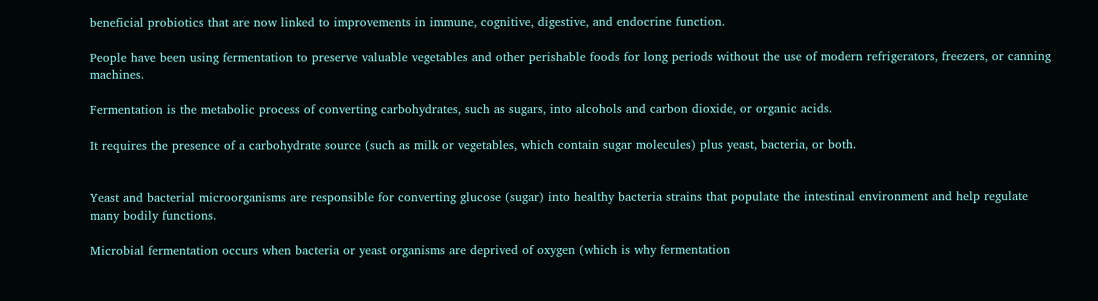beneficial probiotics that are now linked to improvements in immune, cognitive, digestive, and endocrine function.

People have been using fermentation to preserve valuable vegetables and other perishable foods for long periods without the use of modern refrigerators, freezers, or canning machines.

Fermentation is the metabolic process of converting carbohydrates, such as sugars, into alcohols and carbon dioxide, or organic acids.

It requires the presence of a carbohydrate source (such as milk or vegetables, which contain sugar molecules) plus yeast, bacteria, or both.


Yeast and bacterial microorganisms are responsible for converting glucose (sugar) into healthy bacteria strains that populate the intestinal environment and help regulate many bodily functions.

Microbial fermentation occurs when bacteria or yeast organisms are deprived of oxygen (which is why fermentation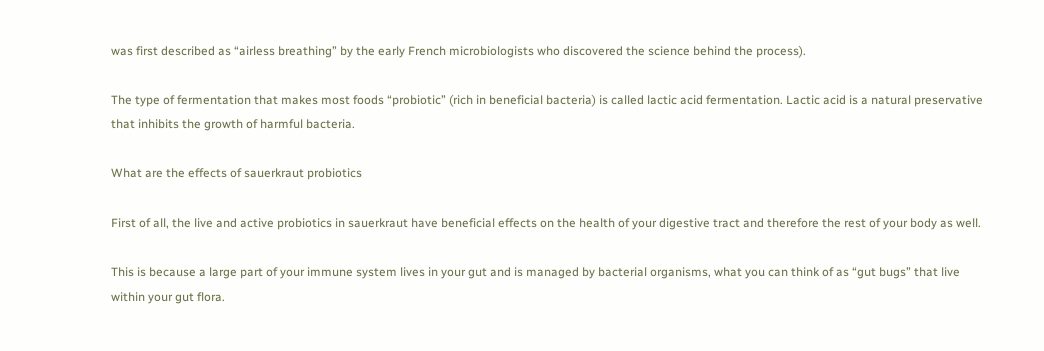was first described as “airless breathing” by the early French microbiologists who discovered the science behind the process).

The type of fermentation that makes most foods “probiotic” (rich in beneficial bacteria) is called lactic acid fermentation. Lactic acid is a natural preservative that inhibits the growth of harmful bacteria.

What are the effects of sauerkraut probiotics

First of all, the live and active probiotics in sauerkraut have beneficial effects on the health of your digestive tract and therefore the rest of your body as well.

This is because a large part of your immune system lives in your gut and is managed by bacterial organisms, what you can think of as “gut bugs” that live within your gut flora.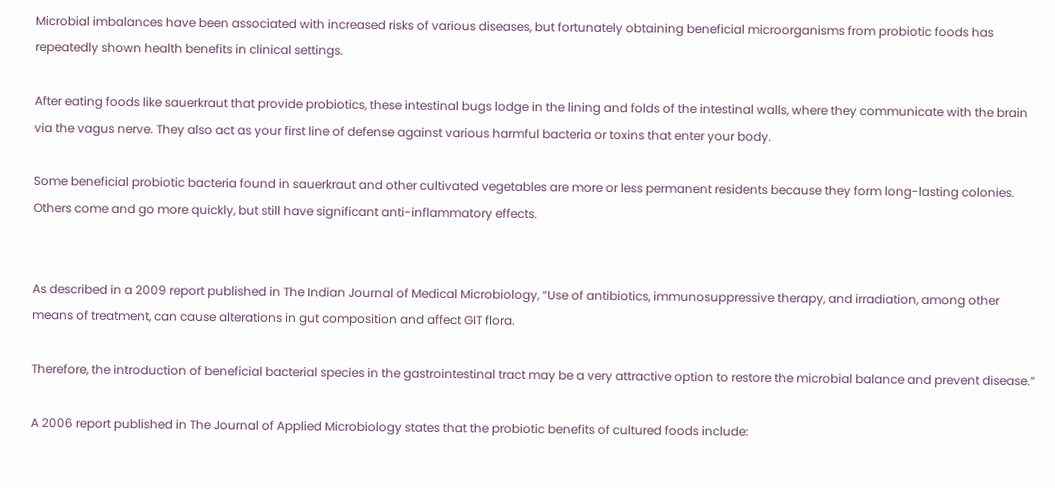Microbial imbalances have been associated with increased risks of various diseases, but fortunately obtaining beneficial microorganisms from probiotic foods has repeatedly shown health benefits in clinical settings.

After eating foods like sauerkraut that provide probiotics, these intestinal bugs lodge in the lining and folds of the intestinal walls, where they communicate with the brain via the vagus nerve. They also act as your first line of defense against various harmful bacteria or toxins that enter your body.

Some beneficial probiotic bacteria found in sauerkraut and other cultivated vegetables are more or less permanent residents because they form long-lasting colonies. Others come and go more quickly, but still have significant anti-inflammatory effects.


As described in a 2009 report published in The Indian Journal of Medical Microbiology, “Use of antibiotics, immunosuppressive therapy, and irradiation, among other means of treatment, can cause alterations in gut composition and affect GIT flora.

Therefore, the introduction of beneficial bacterial species in the gastrointestinal tract may be a very attractive option to restore the microbial balance and prevent disease.”

A 2006 report published in The Journal of Applied Microbiology states that the probiotic benefits of cultured foods include: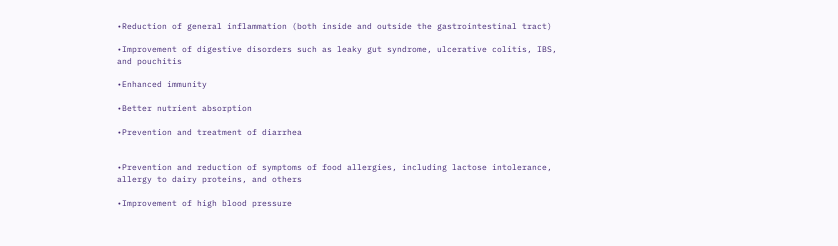•Reduction of general inflammation (both inside and outside the gastrointestinal tract)

•Improvement of digestive disorders such as leaky gut syndrome, ulcerative colitis, IBS, and pouchitis

•Enhanced immunity

•Better nutrient absorption

•Prevention and treatment of diarrhea


•Prevention and reduction of symptoms of food allergies, including lactose intolerance, allergy to dairy proteins, and others

•Improvement of high blood pressure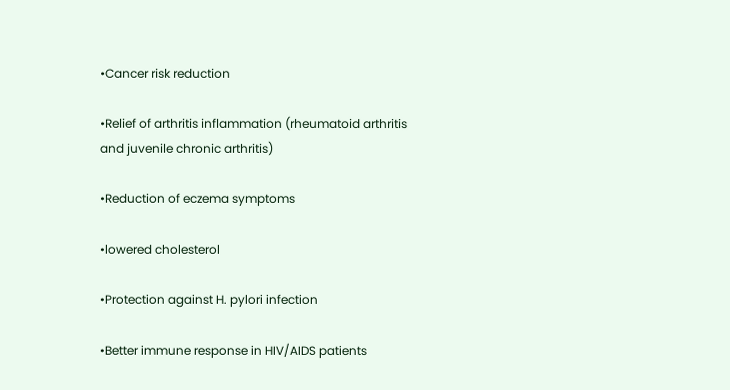•Cancer risk reduction

•Relief of arthritis inflammation (rheumatoid arthritis and juvenile chronic arthritis)

•Reduction of eczema symptoms

•lowered cholesterol

•Protection against H. pylori infection

•Better immune response in HIV/AIDS patients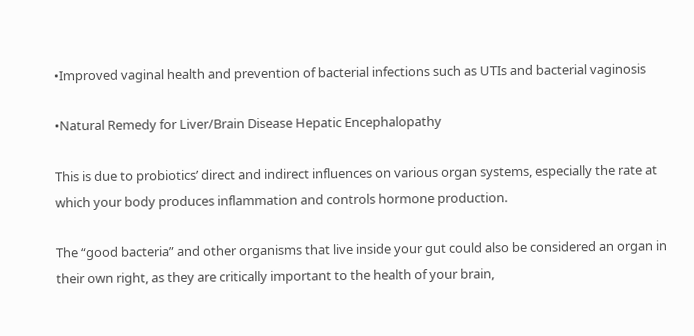•Improved vaginal health and prevention of bacterial infections such as UTIs and bacterial vaginosis

•Natural Remedy for Liver/Brain Disease Hepatic Encephalopathy

This is due to probiotics’ direct and indirect influences on various organ systems, especially the rate at which your body produces inflammation and controls hormone production.

The “good bacteria” and other organisms that live inside your gut could also be considered an organ in their own right, as they are critically important to the health of your brain,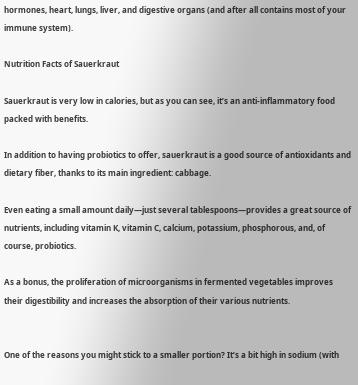hormones, heart, lungs, liver, and digestive organs (and after all contains most of your immune system).

Nutrition Facts of Sauerkraut

Sauerkraut is very low in calories, but as you can see, it’s an anti-inflammatory food packed with benefits.

In addition to having probiotics to offer, sauerkraut is a good source of antioxidants and dietary fiber, thanks to its main ingredient: cabbage.

Even eating a small amount daily—just several tablespoons—provides a great source of nutrients, including vitamin K, vitamin C, calcium, potassium, phosphorous, and, of course, probiotics.

As a bonus, the proliferation of microorganisms in fermented vegetables improves their digestibility and increases the absorption of their various nutrients.


One of the reasons you might stick to a smaller portion? It’s a bit high in sodium (with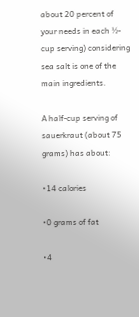about 20 percent of your needs in each ½-cup serving) considering sea salt is one of the main ingredients.

A half-cup serving of sauerkraut (about 75 grams) has about:

•14 calories

•0 grams of fat

•4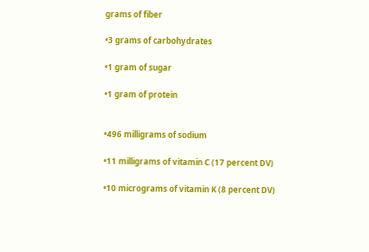grams of fiber

•3 grams of carbohydrates

•1 gram of sugar

•1 gram of protein


•496 milligrams of sodium

•11 milligrams of vitamin C (17 percent DV)

•10 micrograms of vitamin K (8 percent DV)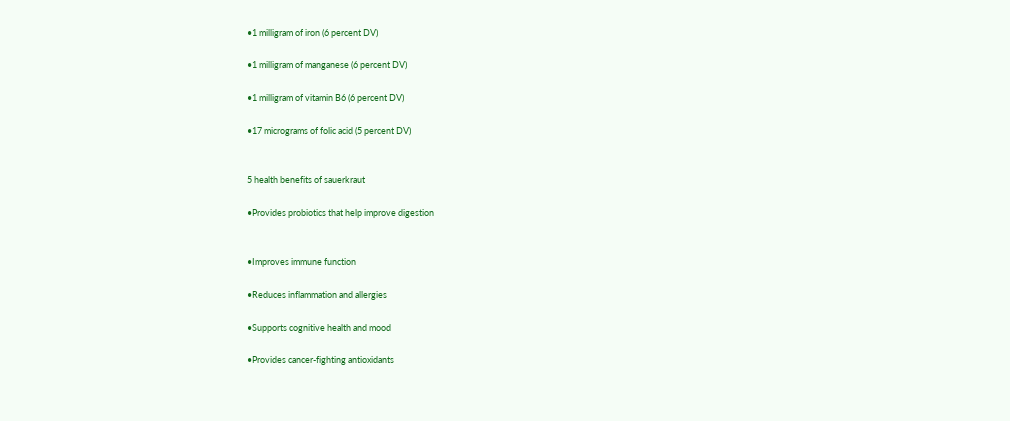•1 milligram of iron (6 percent DV)

•1 milligram of manganese (6 percent DV)

•1 milligram of vitamin B6 (6 percent DV)

•17 micrograms of folic acid (5 percent DV)


5 health benefits of sauerkraut

•Provides probiotics that help improve digestion


•Improves immune function

•Reduces inflammation and allergies

•Supports cognitive health and mood

•Provides cancer-fighting antioxidants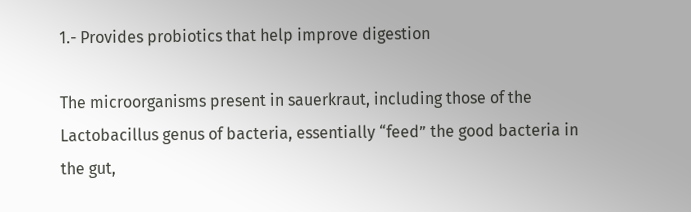1.- Provides probiotics that help improve digestion

The microorganisms present in sauerkraut, including those of the Lactobacillus genus of bacteria, essentially “feed” the good bacteria in the gut,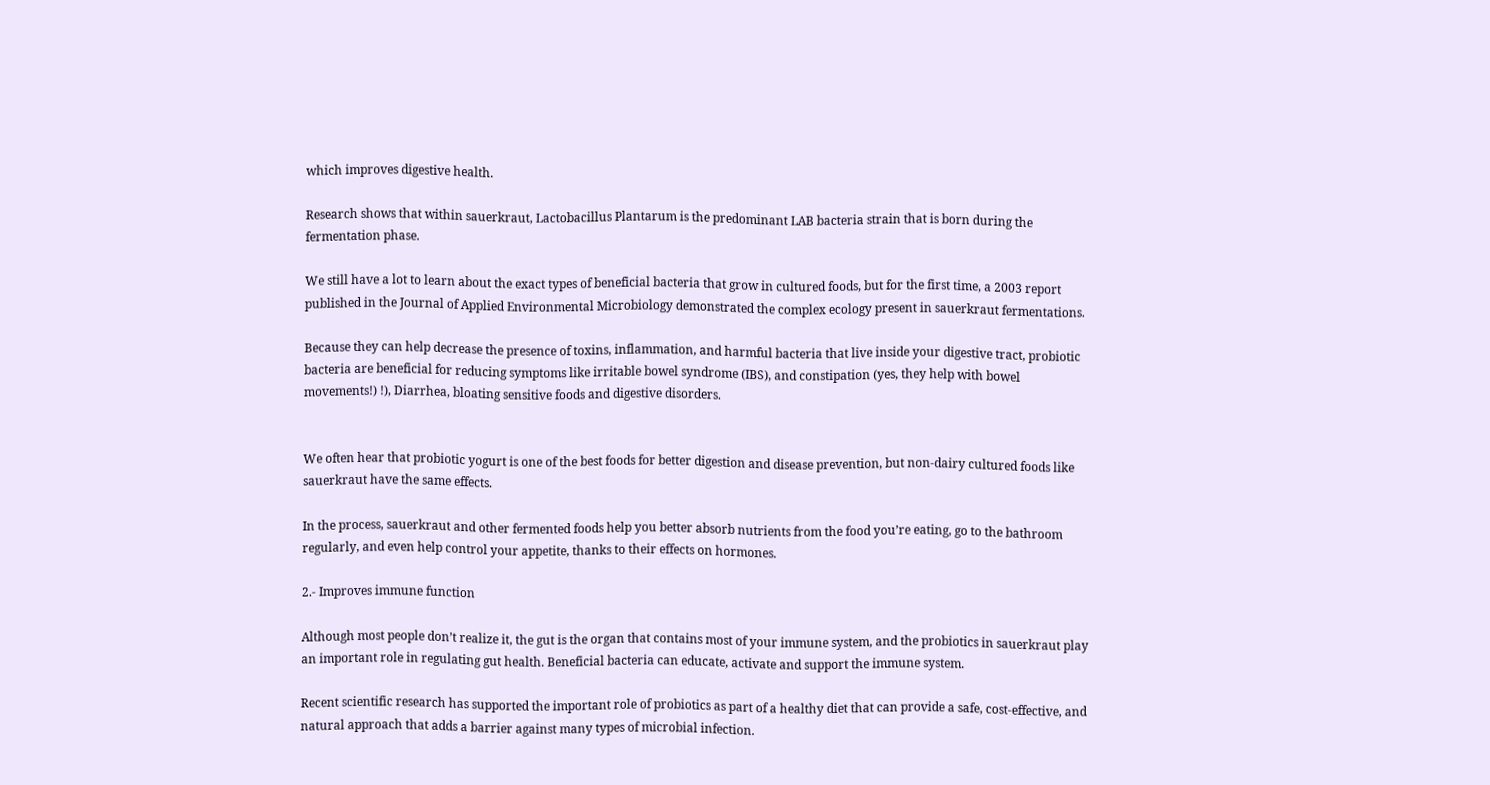which improves digestive health.

Research shows that within sauerkraut, Lactobacillus Plantarum is the predominant LAB bacteria strain that is born during the fermentation phase.

We still have a lot to learn about the exact types of beneficial bacteria that grow in cultured foods, but for the first time, a 2003 report published in the Journal of Applied Environmental Microbiology demonstrated the complex ecology present in sauerkraut fermentations.

Because they can help decrease the presence of toxins, inflammation, and harmful bacteria that live inside your digestive tract, probiotic bacteria are beneficial for reducing symptoms like irritable bowel syndrome (IBS), and constipation (yes, they help with bowel movements!) !), Diarrhea, bloating sensitive foods and digestive disorders.


We often hear that probiotic yogurt is one of the best foods for better digestion and disease prevention, but non-dairy cultured foods like sauerkraut have the same effects.

In the process, sauerkraut and other fermented foods help you better absorb nutrients from the food you’re eating, go to the bathroom regularly, and even help control your appetite, thanks to their effects on hormones.

2.- Improves immune function

Although most people don’t realize it, the gut is the organ that contains most of your immune system, and the probiotics in sauerkraut play an important role in regulating gut health. Beneficial bacteria can educate, activate and support the immune system.

Recent scientific research has supported the important role of probiotics as part of a healthy diet that can provide a safe, cost-effective, and natural approach that adds a barrier against many types of microbial infection.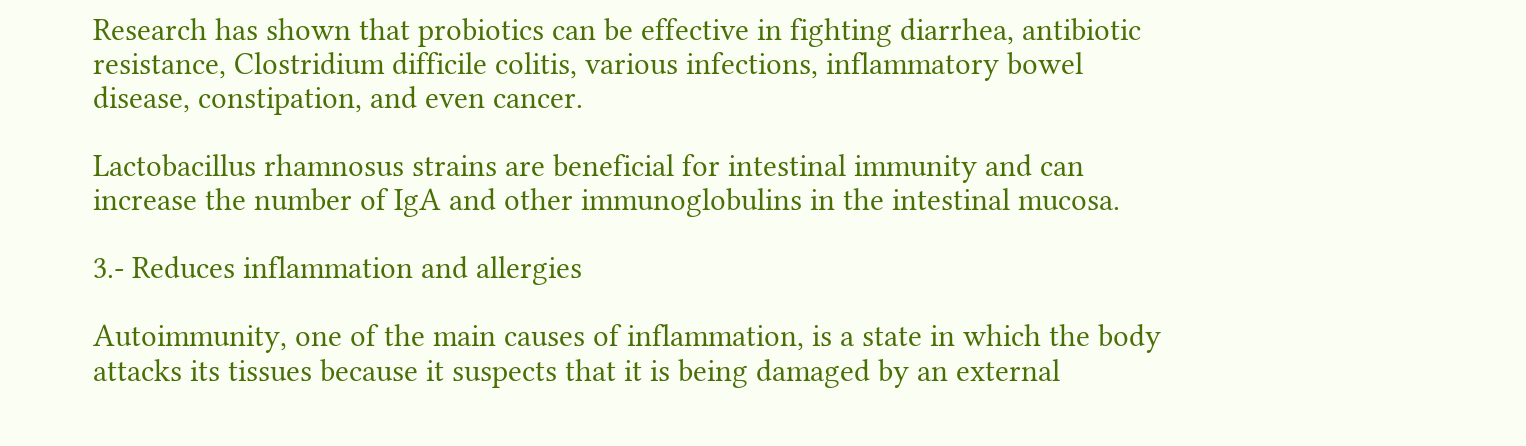Research has shown that probiotics can be effective in fighting diarrhea, antibiotic resistance, Clostridium difficile colitis, various infections, inflammatory bowel disease, constipation, and even cancer.

Lactobacillus rhamnosus strains are beneficial for intestinal immunity and can increase the number of IgA and other immunoglobulins in the intestinal mucosa.

3.- Reduces inflammation and allergies

Autoimmunity, one of the main causes of inflammation, is a state in which the body attacks its tissues because it suspects that it is being damaged by an external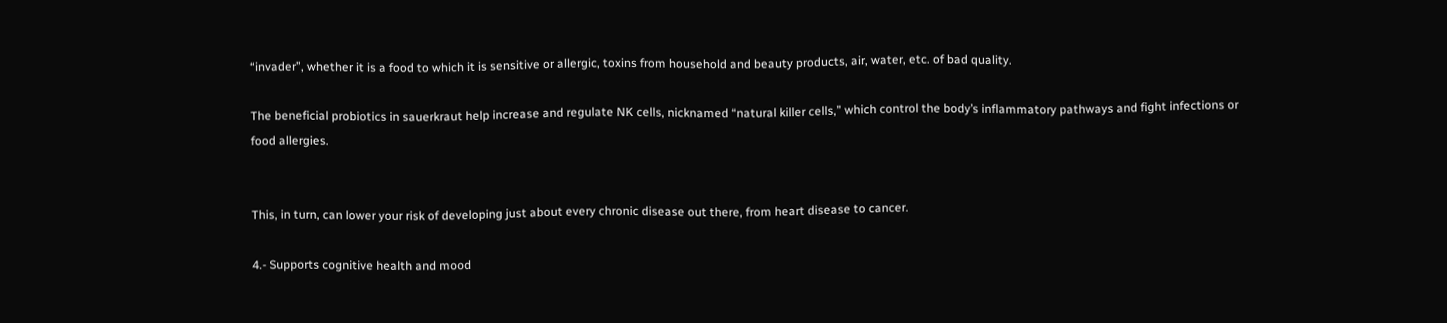“invader”, whether it is a food to which it is sensitive or allergic, toxins from household and beauty products, air, water, etc. of bad quality.

The beneficial probiotics in sauerkraut help increase and regulate NK cells, nicknamed “natural killer cells,” which control the body’s inflammatory pathways and fight infections or food allergies.


This, in turn, can lower your risk of developing just about every chronic disease out there, from heart disease to cancer.

4.- Supports cognitive health and mood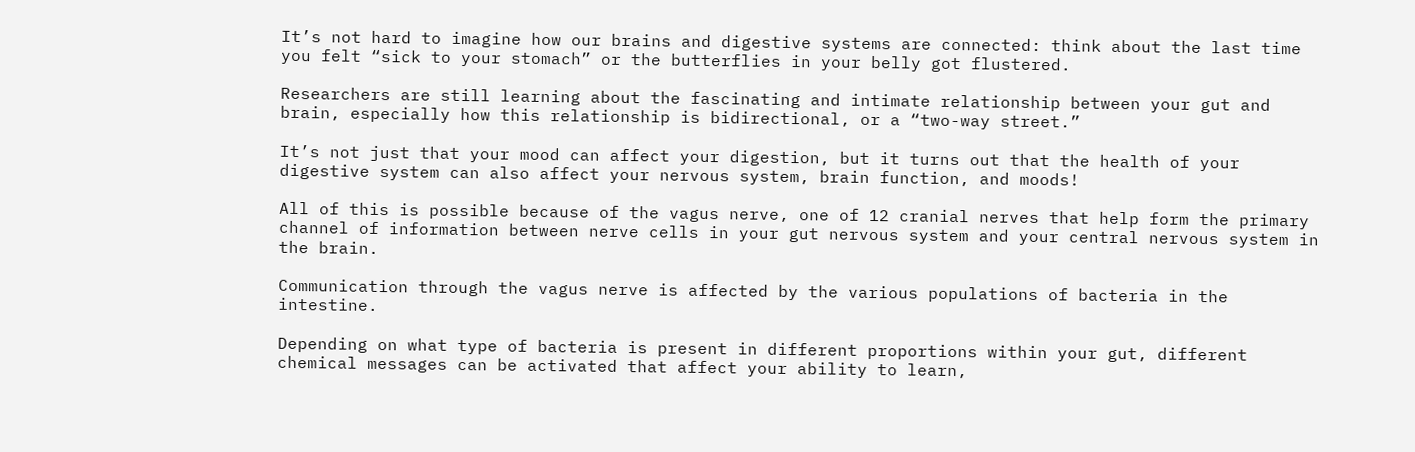It’s not hard to imagine how our brains and digestive systems are connected: think about the last time you felt “sick to your stomach” or the butterflies in your belly got flustered.

Researchers are still learning about the fascinating and intimate relationship between your gut and brain, especially how this relationship is bidirectional, or a “two-way street.”

It’s not just that your mood can affect your digestion, but it turns out that the health of your digestive system can also affect your nervous system, brain function, and moods!

All of this is possible because of the vagus nerve, one of 12 cranial nerves that help form the primary channel of information between nerve cells in your gut nervous system and your central nervous system in the brain.

Communication through the vagus nerve is affected by the various populations of bacteria in the intestine.

Depending on what type of bacteria is present in different proportions within your gut, different chemical messages can be activated that affect your ability to learn,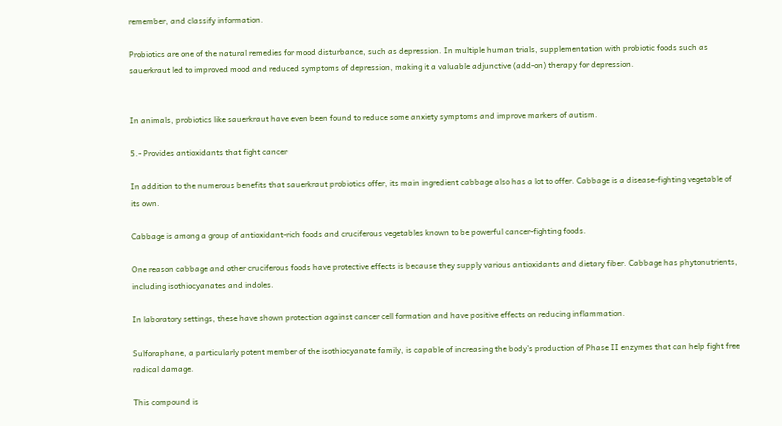remember, and classify information.

Probiotics are one of the natural remedies for mood disturbance, such as depression. In multiple human trials, supplementation with probiotic foods such as sauerkraut led to improved mood and reduced symptoms of depression, making it a valuable adjunctive (add-on) therapy for depression.


In animals, probiotics like sauerkraut have even been found to reduce some anxiety symptoms and improve markers of autism.

5.- Provides antioxidants that fight cancer

In addition to the numerous benefits that sauerkraut probiotics offer, its main ingredient cabbage also has a lot to offer. Cabbage is a disease-fighting vegetable of its own.

Cabbage is among a group of antioxidant-rich foods and cruciferous vegetables known to be powerful cancer-fighting foods.

One reason cabbage and other cruciferous foods have protective effects is because they supply various antioxidants and dietary fiber. Cabbage has phytonutrients, including isothiocyanates and indoles.

In laboratory settings, these have shown protection against cancer cell formation and have positive effects on reducing inflammation.

Sulforaphane, a particularly potent member of the isothiocyanate family, is capable of increasing the body’s production of Phase II enzymes that can help fight free radical damage.

This compound is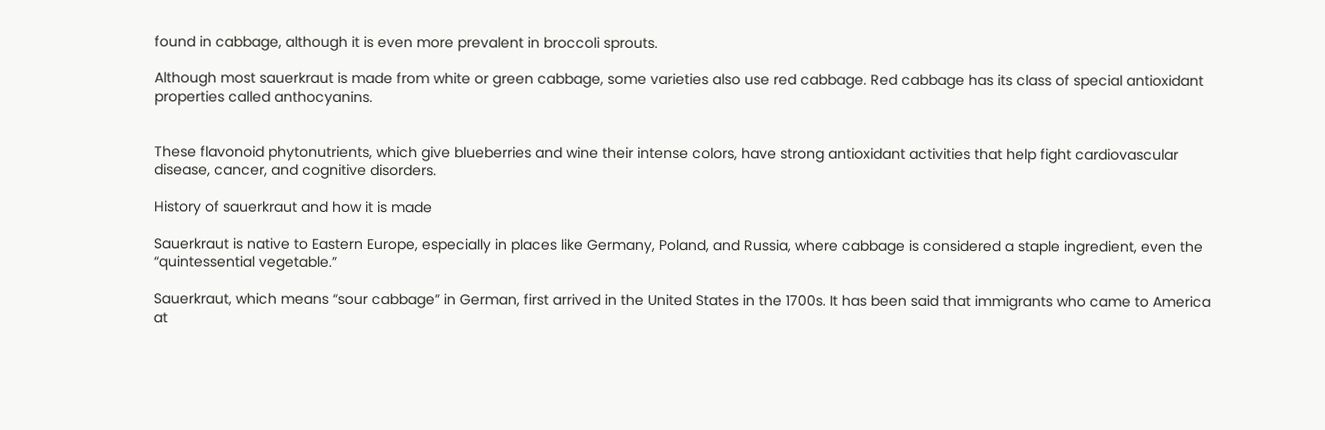found in cabbage, although it is even more prevalent in broccoli sprouts.

Although most sauerkraut is made from white or green cabbage, some varieties also use red cabbage. Red cabbage has its class of special antioxidant properties called anthocyanins.


These flavonoid phytonutrients, which give blueberries and wine their intense colors, have strong antioxidant activities that help fight cardiovascular disease, cancer, and cognitive disorders.

History of sauerkraut and how it is made

Sauerkraut is native to Eastern Europe, especially in places like Germany, Poland, and Russia, where cabbage is considered a staple ingredient, even the “quintessential vegetable.”

Sauerkraut, which means “sour cabbage” in German, first arrived in the United States in the 1700s. It has been said that immigrants who came to America at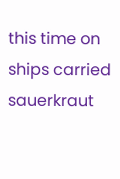this time on ships carried sauerkraut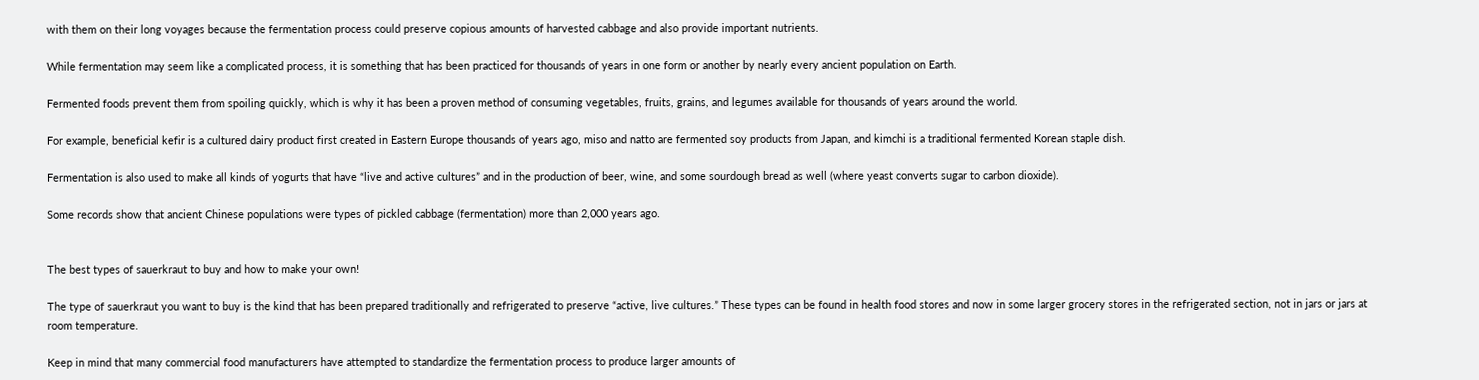with them on their long voyages because the fermentation process could preserve copious amounts of harvested cabbage and also provide important nutrients.

While fermentation may seem like a complicated process, it is something that has been practiced for thousands of years in one form or another by nearly every ancient population on Earth.

Fermented foods prevent them from spoiling quickly, which is why it has been a proven method of consuming vegetables, fruits, grains, and legumes available for thousands of years around the world.

For example, beneficial kefir is a cultured dairy product first created in Eastern Europe thousands of years ago, miso and natto are fermented soy products from Japan, and kimchi is a traditional fermented Korean staple dish.

Fermentation is also used to make all kinds of yogurts that have “live and active cultures” and in the production of beer, wine, and some sourdough bread as well (where yeast converts sugar to carbon dioxide).

Some records show that ancient Chinese populations were types of pickled cabbage (fermentation) more than 2,000 years ago.


The best types of sauerkraut to buy and how to make your own!

The type of sauerkraut you want to buy is the kind that has been prepared traditionally and refrigerated to preserve “active, live cultures.” These types can be found in health food stores and now in some larger grocery stores in the refrigerated section, not in jars or jars at room temperature.

Keep in mind that many commercial food manufacturers have attempted to standardize the fermentation process to produce larger amounts of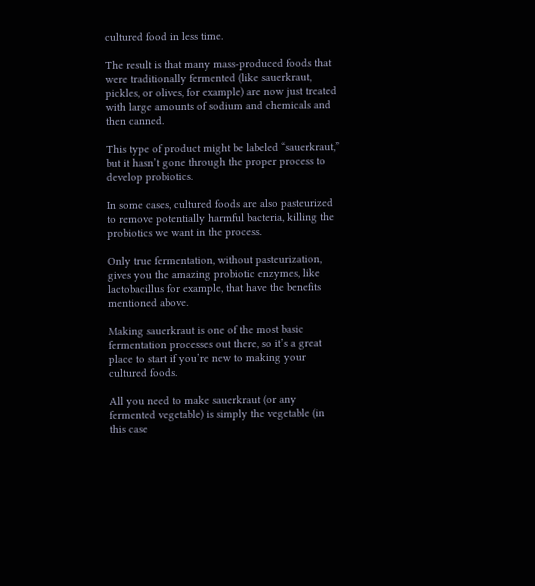cultured food in less time.

The result is that many mass-produced foods that were traditionally fermented (like sauerkraut, pickles, or olives, for example) are now just treated with large amounts of sodium and chemicals and then canned.

This type of product might be labeled “sauerkraut,” but it hasn’t gone through the proper process to develop probiotics.

In some cases, cultured foods are also pasteurized to remove potentially harmful bacteria, killing the probiotics we want in the process.

Only true fermentation, without pasteurization, gives you the amazing probiotic enzymes, like lactobacillus for example, that have the benefits mentioned above.

Making sauerkraut is one of the most basic fermentation processes out there, so it’s a great place to start if you’re new to making your cultured foods.

All you need to make sauerkraut (or any fermented vegetable) is simply the vegetable (in this case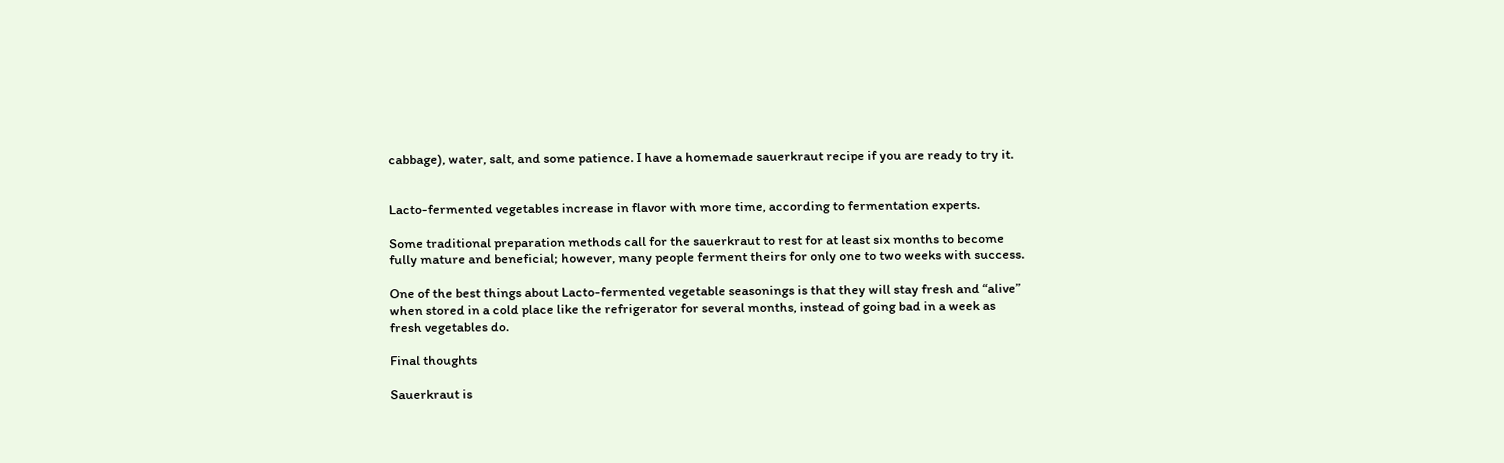cabbage), water, salt, and some patience. I have a homemade sauerkraut recipe if you are ready to try it.


Lacto-fermented vegetables increase in flavor with more time, according to fermentation experts.

Some traditional preparation methods call for the sauerkraut to rest for at least six months to become fully mature and beneficial; however, many people ferment theirs for only one to two weeks with success.

One of the best things about Lacto-fermented vegetable seasonings is that they will stay fresh and “alive” when stored in a cold place like the refrigerator for several months, instead of going bad in a week as fresh vegetables do.

Final thoughts

Sauerkraut is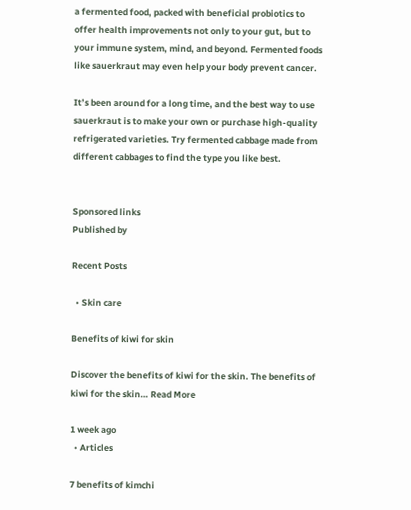a fermented food, packed with beneficial probiotics to offer health improvements not only to your gut, but to your immune system, mind, and beyond. Fermented foods like sauerkraut may even help your body prevent cancer.

It’s been around for a long time, and the best way to use sauerkraut is to make your own or purchase high-quality refrigerated varieties. Try fermented cabbage made from different cabbages to find the type you like best.


Sponsored links
Published by

Recent Posts

  • Skin care

Benefits of kiwi for skin

Discover the benefits of kiwi for the skin. The benefits of kiwi for the skin… Read More

1 week ago
  • Articles

7 benefits of kimchi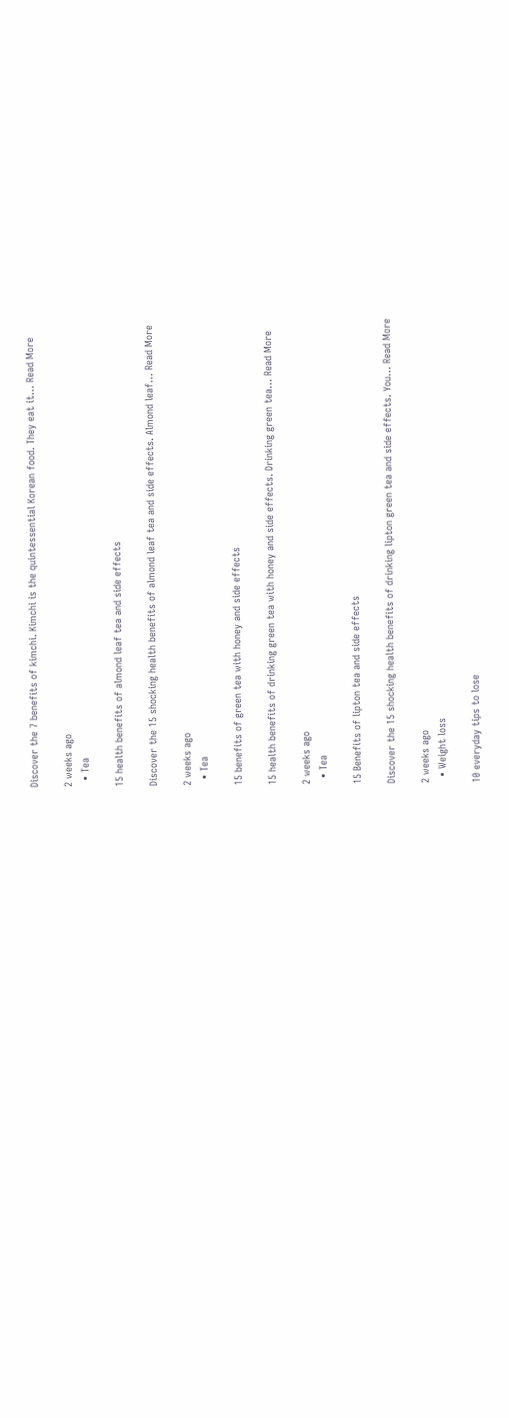Discover the 7 benefits of kimchi. Kimchi is the quintessential Korean food. They eat it… Read More

2 weeks ago
  • Tea

15 health benefits of almond leaf tea and side effects

Discover the 15 shocking health benefits of almond leaf tea and side effects. Almond leaf… Read More

2 weeks ago
  • Tea

15 benefits of green tea with honey and side effects

15 health benefits of drinking green tea with honey and side effects. Drinking green tea… Read More

2 weeks ago
  • Tea

15 Benefits of lipton tea and side effects

Discover the 15 shocking health benefits of drinking lipton green tea and side effects. You… Read More

2 weeks ago
  • Weight loss

10 everyday tips to lose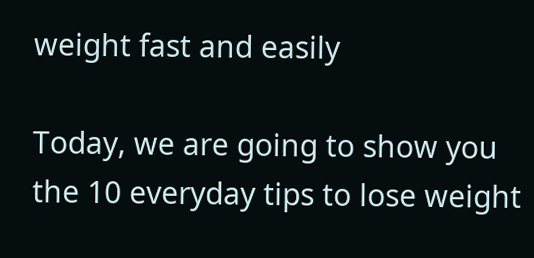weight fast and easily

Today, we are going to show you the 10 everyday tips to lose weight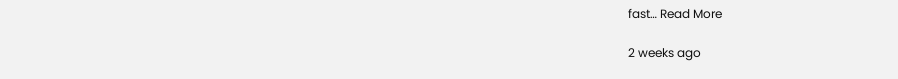fast… Read More

2 weeks ago